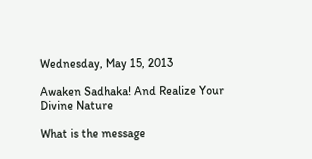Wednesday, May 15, 2013

Awaken Sadhaka! And Realize Your Divine Nature

What is the message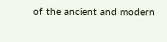of the ancient and modern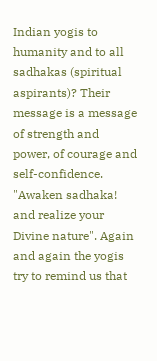Indian yogis to humanity and to all sadhakas (spiritual aspirants)? Their message is a message of strength and power, of courage and self-confidence. "Awaken sadhaka! and realize your Divine nature". Again and again the yogis try to remind us that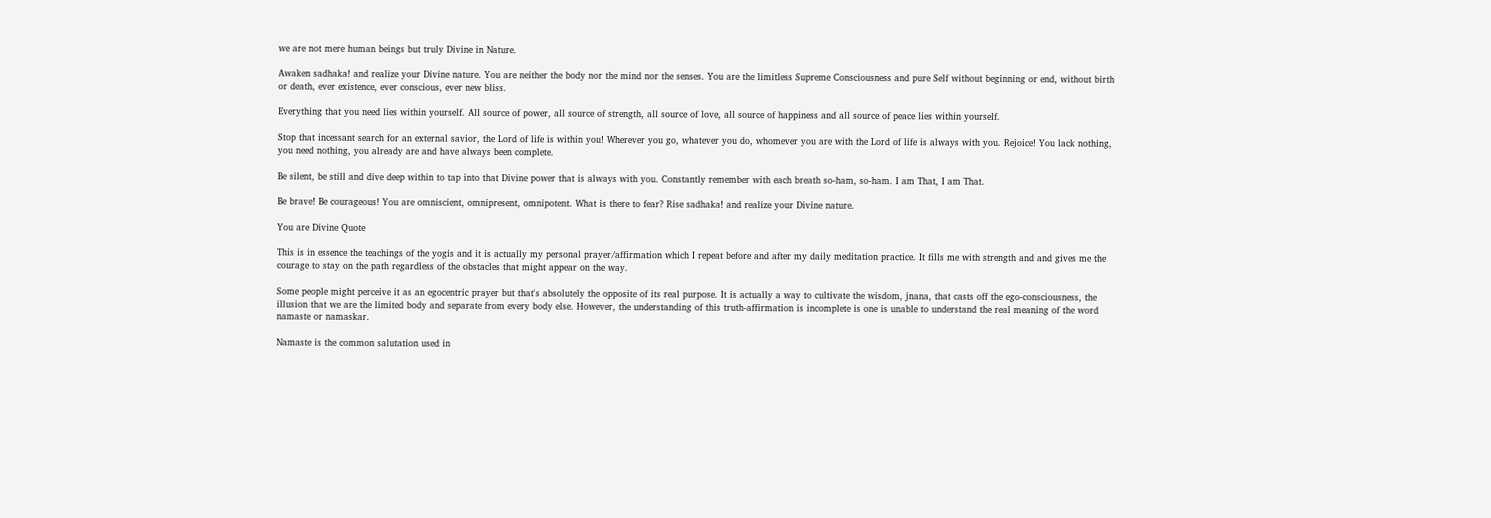we are not mere human beings but truly Divine in Nature.

Awaken sadhaka! and realize your Divine nature. You are neither the body nor the mind nor the senses. You are the limitless Supreme Consciousness and pure Self without beginning or end, without birth or death, ever existence, ever conscious, ever new bliss.

Everything that you need lies within yourself. All source of power, all source of strength, all source of love, all source of happiness and all source of peace lies within yourself.

Stop that incessant search for an external savior, the Lord of life is within you! Wherever you go, whatever you do, whomever you are with the Lord of life is always with you. Rejoice! You lack nothing, you need nothing, you already are and have always been complete.

Be silent, be still and dive deep within to tap into that Divine power that is always with you. Constantly remember with each breath so-ham, so-ham. I am That, I am That.

Be brave! Be courageous! You are omniscient, omnipresent, omnipotent. What is there to fear? Rise sadhaka! and realize your Divine nature.

You are Divine Quote

This is in essence the teachings of the yogis and it is actually my personal prayer/affirmation which I repeat before and after my daily meditation practice. It fills me with strength and and gives me the courage to stay on the path regardless of the obstacles that might appear on the way.

Some people might perceive it as an egocentric prayer but that's absolutely the opposite of its real purpose. It is actually a way to cultivate the wisdom, jnana, that casts off the ego-consciousness, the illusion that we are the limited body and separate from every body else. However, the understanding of this truth-affirmation is incomplete is one is unable to understand the real meaning of the word namaste or namaskar.

Namaste is the common salutation used in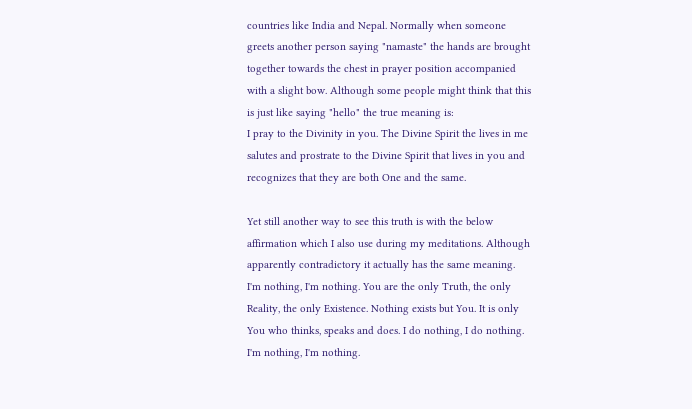countries like India and Nepal. Normally when someone greets another person saying "namaste" the hands are brought together towards the chest in prayer position accompanied with a slight bow. Although some people might think that this is just like saying "hello" the true meaning is:
I pray to the Divinity in you. The Divine Spirit the lives in me salutes and prostrate to the Divine Spirit that lives in you and recognizes that they are both One and the same.

Yet still another way to see this truth is with the below affirmation which I also use during my meditations. Although apparently contradictory it actually has the same meaning.
I'm nothing, I'm nothing. You are the only Truth, the only Reality, the only Existence. Nothing exists but You. It is only You who thinks, speaks and does. I do nothing, I do nothing. I'm nothing, I'm nothing.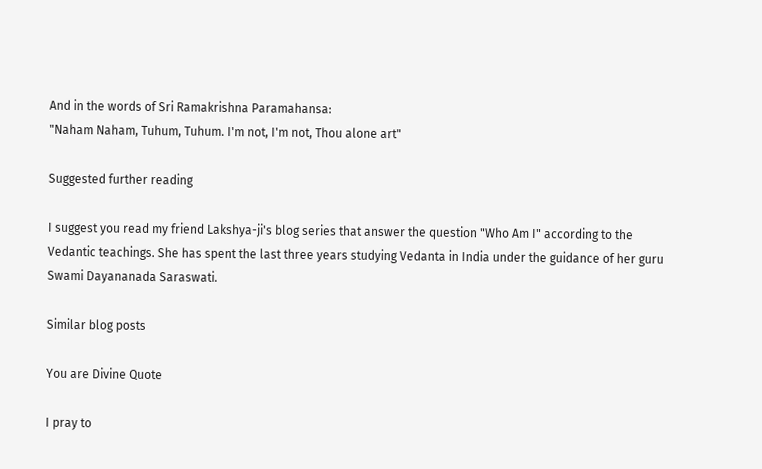And in the words of Sri Ramakrishna Paramahansa:
"Naham Naham, Tuhum, Tuhum. I'm not, I'm not, Thou alone art"

Suggested further reading

I suggest you read my friend Lakshya-ji's blog series that answer the question "Who Am I" according to the Vedantic teachings. She has spent the last three years studying Vedanta in India under the guidance of her guru Swami Dayananada Saraswati.

Similar blog posts

You are Divine Quote

I pray to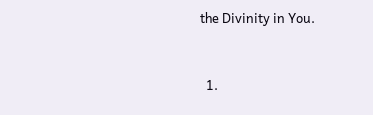the Divinity in You.


  1.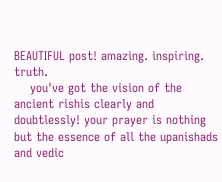BEAUTIFUL post! amazing. inspiring. truth.
    you've got the vision of the ancient rishis clearly and doubtlessly! your prayer is nothing but the essence of all the upanishads and vedic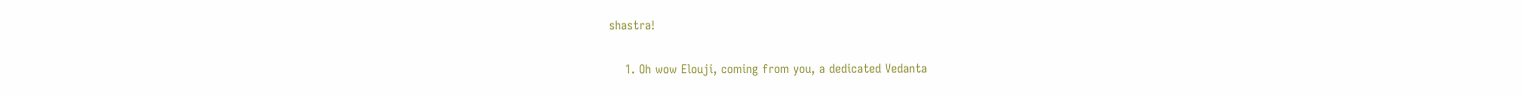shastra!

    1. Oh wow Elouji, coming from you, a dedicated Vedanta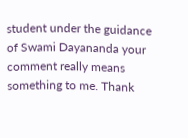student under the guidance of Swami Dayananda your comment really means something to me. Thank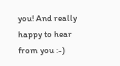you! And really happy to hear from you :-)